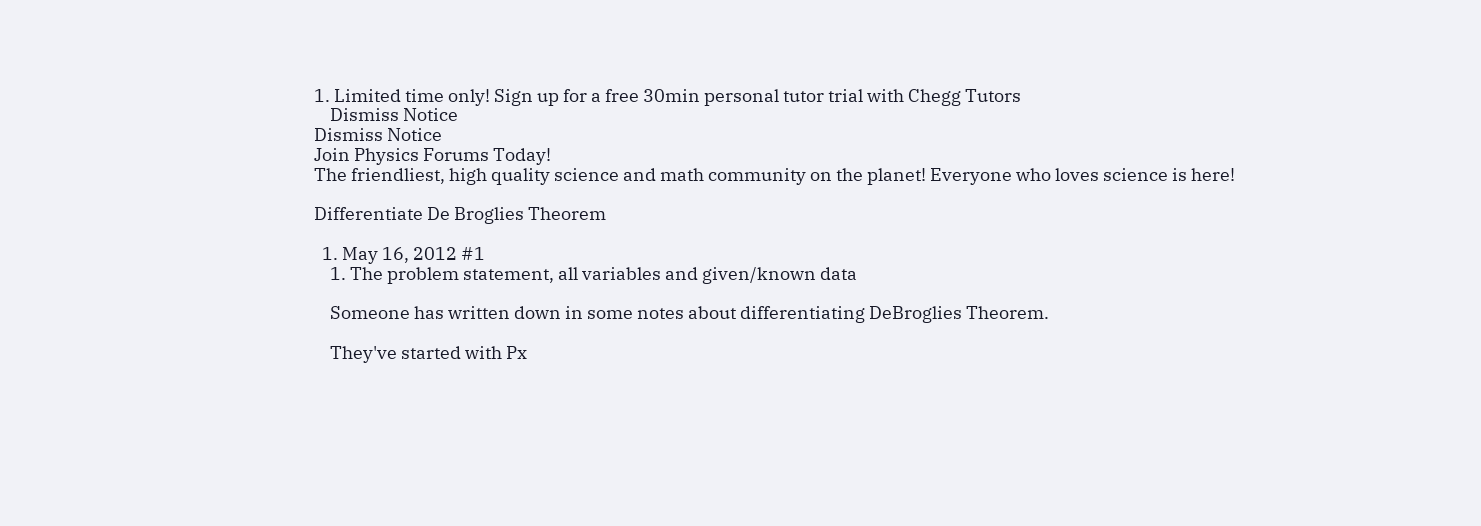1. Limited time only! Sign up for a free 30min personal tutor trial with Chegg Tutors
    Dismiss Notice
Dismiss Notice
Join Physics Forums Today!
The friendliest, high quality science and math community on the planet! Everyone who loves science is here!

Differentiate De Broglies Theorem

  1. May 16, 2012 #1
    1. The problem statement, all variables and given/known data

    Someone has written down in some notes about differentiating DeBroglies Theorem.

    They've started with Px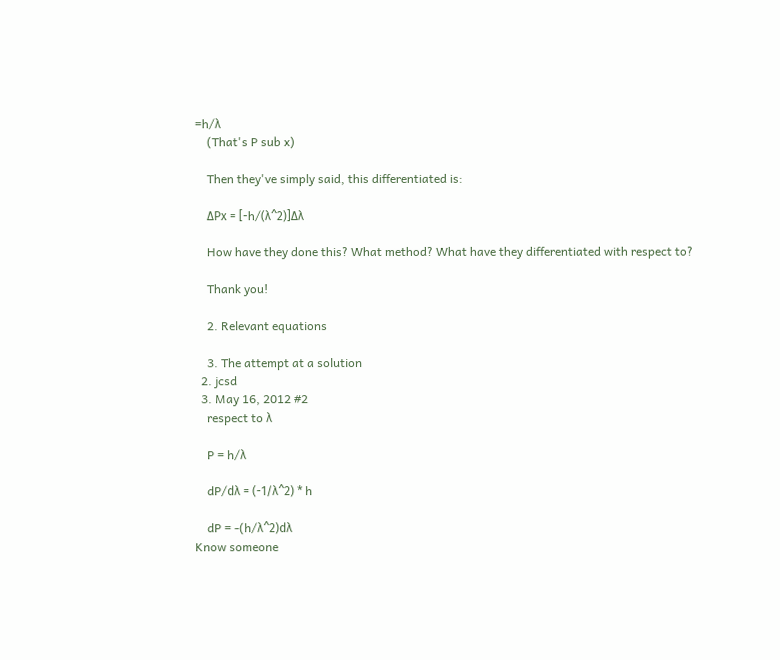=h/λ
    (That's P sub x)

    Then they've simply said, this differentiated is:

    ΔPx = [-h/(λ^2)]Δλ

    How have they done this? What method? What have they differentiated with respect to?

    Thank you!

    2. Relevant equations

    3. The attempt at a solution
  2. jcsd
  3. May 16, 2012 #2
    respect to λ

    P = h/λ

    dP/dλ = (-1/λ^2) * h

    dP = -(h/λ^2)dλ
Know someone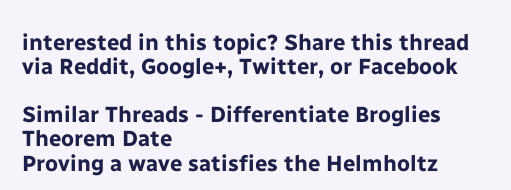interested in this topic? Share this thread via Reddit, Google+, Twitter, or Facebook

Similar Threads - Differentiate Broglies Theorem Date
Proving a wave satisfies the Helmholtz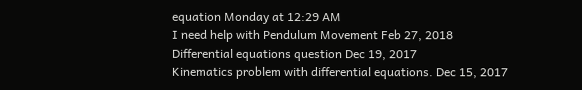equation Monday at 12:29 AM
I need help with Pendulum Movement Feb 27, 2018
Differential equations question Dec 19, 2017
Kinematics problem with differential equations. Dec 15, 2017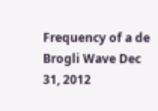Frequency of a de Brogli Wave Dec 31, 2012